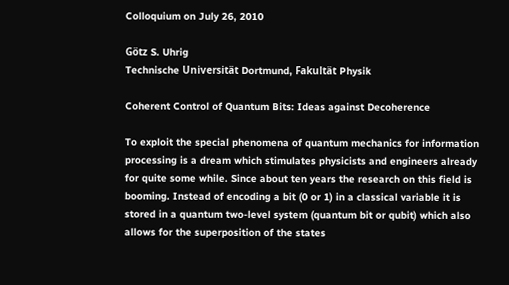Colloquium on July 26, 2010

Götz S. Uhrig
Technische Universität Dortmund, Fakultät Physik

Coherent Control of Quantum Bits: Ideas against Decoherence

To exploit the special phenomena of quantum mechanics for information processing is a dream which stimulates physicists and engineers already for quite some while. Since about ten years the research on this field is booming. Instead of encoding a bit (0 or 1) in a classical variable it is stored in a quantum two-level system (quantum bit or qubit) which also allows for the superposition of the states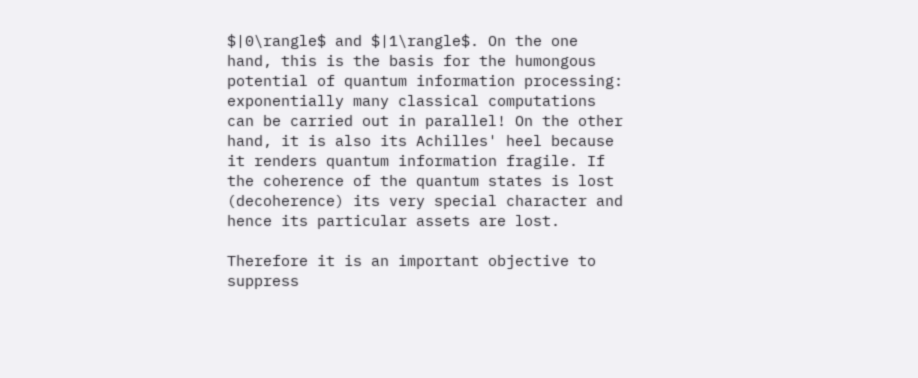$|0\rangle$ and $|1\rangle$. On the one hand, this is the basis for the humongous potential of quantum information processing: exponentially many classical computations can be carried out in parallel! On the other hand, it is also its Achilles' heel because it renders quantum information fragile. If the coherence of the quantum states is lost (decoherence) its very special character and hence its particular assets are lost.

Therefore it is an important objective to suppress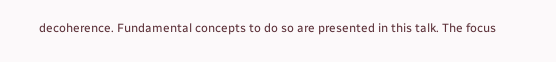decoherence. Fundamental concepts to do so are presented in this talk. The focus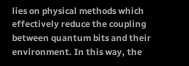lies on physical methods which effectively reduce the coupling between quantum bits and their environment. In this way, the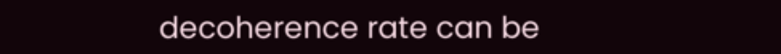decoherence rate can be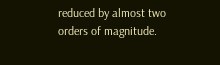reduced by almost two orders of magnitude.